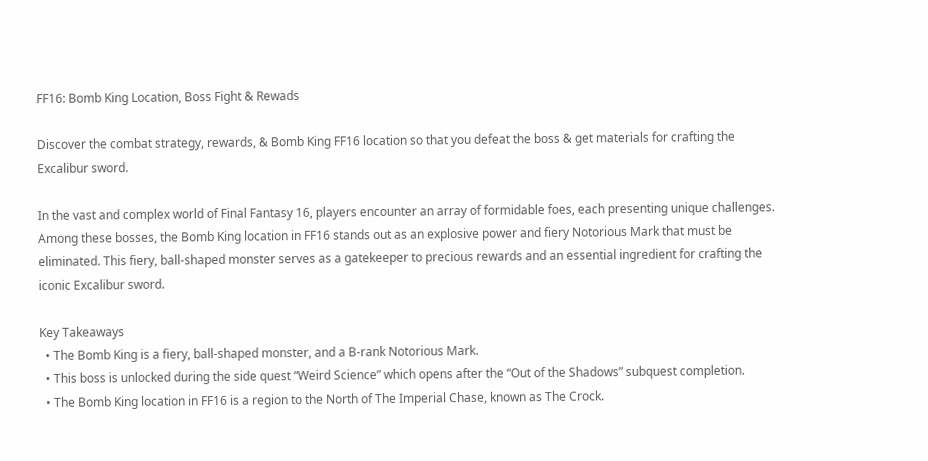FF16: Bomb King Location, Boss Fight & Rewads

Discover the combat strategy, rewards, & Bomb King FF16 location so that you defeat the boss & get materials for crafting the Excalibur sword.

In the vast and complex world of Final Fantasy 16, players encounter an array of formidable foes, each presenting unique challenges. Among these bosses, the Bomb King location in FF16 stands out as an explosive power and fiery Notorious Mark that must be eliminated. This fiery, ball-shaped monster serves as a gatekeeper to precious rewards and an essential ingredient for crafting the iconic Excalibur sword.

Key Takeaways
  • The Bomb King is a fiery, ball-shaped monster, and a B-rank Notorious Mark.
  • This boss is unlocked during the side quest “Weird Science” which opens after the “Out of the Shadows” subquest completion.
  • The Bomb King location in FF16 is a region to the North of The Imperial Chase, known as The Crock.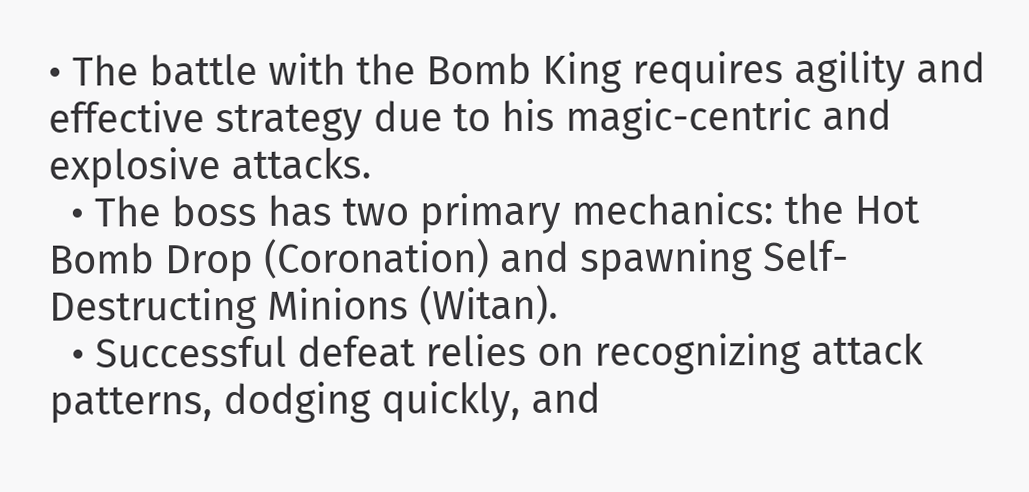• The battle with the Bomb King requires agility and effective strategy due to his magic-centric and explosive attacks.
  • The boss has two primary mechanics: the Hot Bomb Drop (Coronation) and spawning Self-Destructing Minions (Witan).
  • Successful defeat relies on recognizing attack patterns, dodging quickly, and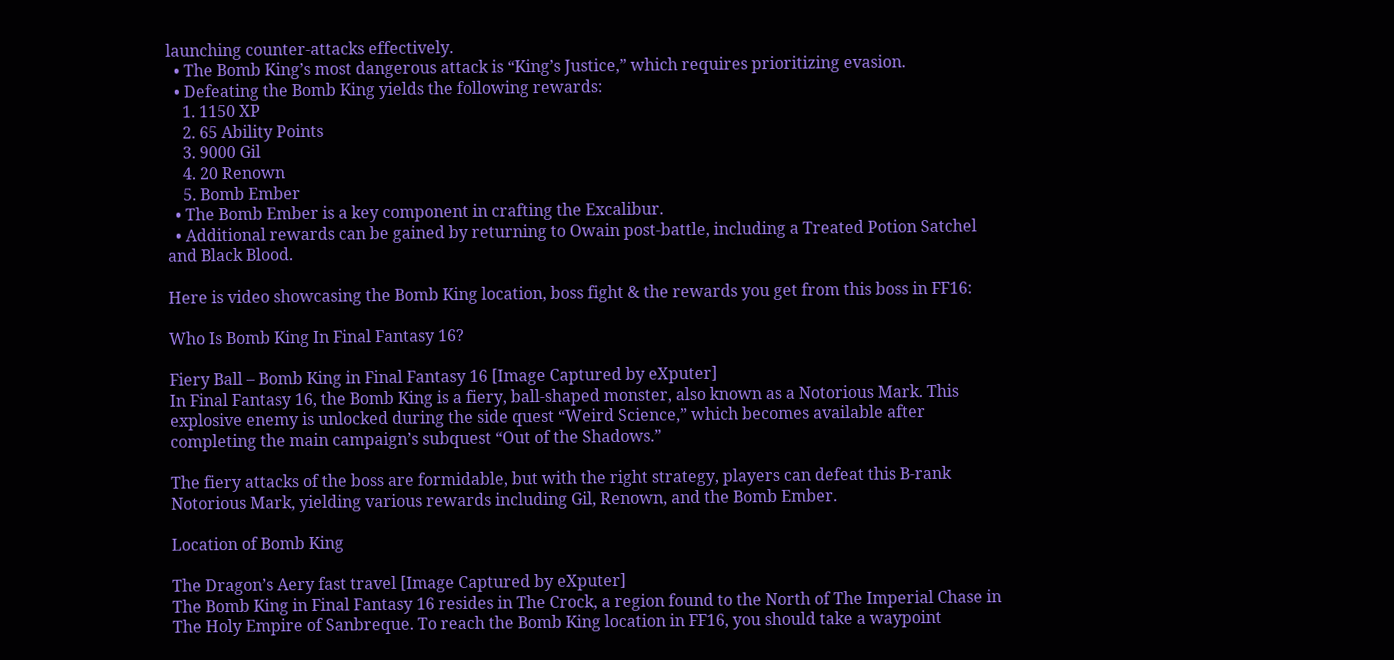launching counter-attacks effectively.
  • The Bomb King’s most dangerous attack is “King’s Justice,” which requires prioritizing evasion.
  • Defeating the Bomb King yields the following rewards:
    1. 1150 XP
    2. 65 Ability Points
    3. 9000 Gil
    4. 20 Renown
    5. Bomb Ember
  • The Bomb Ember is a key component in crafting the Excalibur.
  • Additional rewards can be gained by returning to Owain post-battle, including a Treated Potion Satchel and Black Blood.

Here is video showcasing the Bomb King location, boss fight & the rewards you get from this boss in FF16:

Who Is Bomb King In Final Fantasy 16?

Fiery Ball – Bomb King in Final Fantasy 16 [Image Captured by eXputer]
In Final Fantasy 16, the Bomb King is a fiery, ball-shaped monster, also known as a Notorious Mark. This explosive enemy is unlocked during the side quest “Weird Science,” which becomes available after completing the main campaign’s subquest “Out of the Shadows.”

The fiery attacks of the boss are formidable, but with the right strategy, players can defeat this B-rank Notorious Mark, yielding various rewards including Gil, Renown, and the Bomb Ember.

Location of Bomb King

The Dragon’s Aery fast travel [Image Captured by eXputer]
The Bomb King in Final Fantasy 16 resides in The Crock, a region found to the North of The Imperial Chase in The Holy Empire of Sanbreque. To reach the Bomb King location in FF16, you should take a waypoint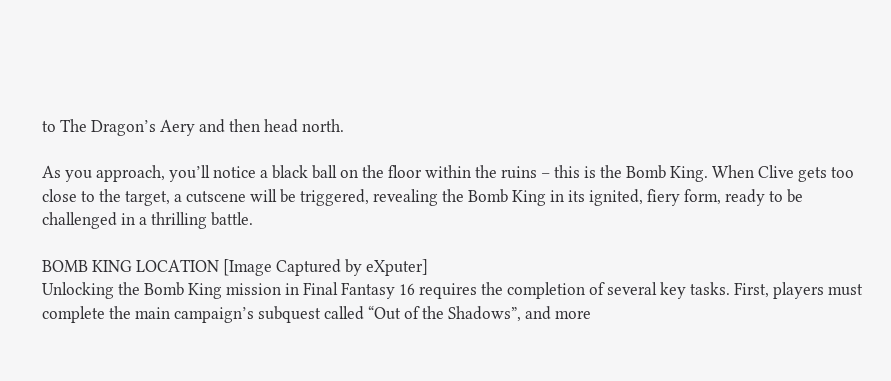to The Dragon’s Aery and then head north.

As you approach, you’ll notice a black ball on the floor within the ruins – this is the Bomb King. When Clive gets too close to the target, a cutscene will be triggered, revealing the Bomb King in its ignited, fiery form, ready to be challenged in a thrilling battle.

BOMB KING LOCATION [Image Captured by eXputer]
Unlocking the Bomb King mission in Final Fantasy 16 requires the completion of several key tasks. First, players must complete the main campaign’s subquest called “Out of the Shadows”, and more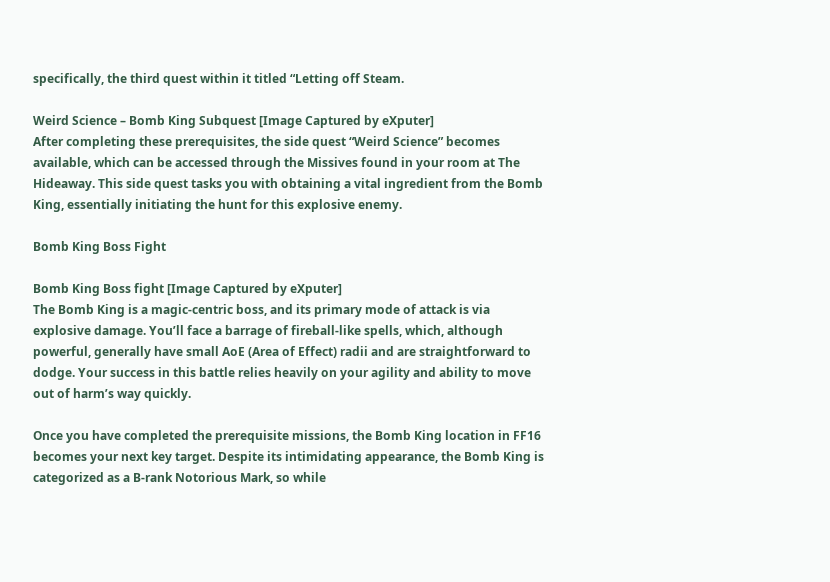specifically, the third quest within it titled “Letting off Steam.

Weird Science – Bomb King Subquest [Image Captured by eXputer]
After completing these prerequisites, the side quest “Weird Science” becomes available, which can be accessed through the Missives found in your room at The Hideaway. This side quest tasks you with obtaining a vital ingredient from the Bomb King, essentially initiating the hunt for this explosive enemy.

Bomb King Boss Fight

Bomb King Boss fight [Image Captured by eXputer]
The Bomb King is a magic-centric boss, and its primary mode of attack is via explosive damage. You’ll face a barrage of fireball-like spells, which, although powerful, generally have small AoE (Area of Effect) radii and are straightforward to dodge. Your success in this battle relies heavily on your agility and ability to move out of harm’s way quickly.

Once you have completed the prerequisite missions, the Bomb King location in FF16 becomes your next key target. Despite its intimidating appearance, the Bomb King is categorized as a B-rank Notorious Mark, so while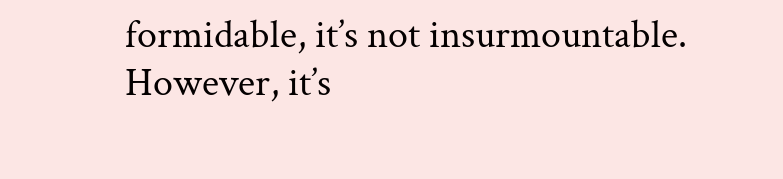formidable, it’s not insurmountable. However, it’s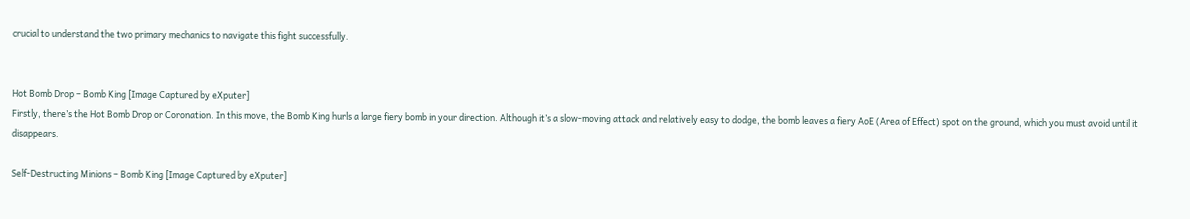crucial to understand the two primary mechanics to navigate this fight successfully.


Hot Bomb Drop – Bomb King [Image Captured by eXputer]
Firstly, there’s the Hot Bomb Drop or Coronation. In this move, the Bomb King hurls a large fiery bomb in your direction. Although it’s a slow-moving attack and relatively easy to dodge, the bomb leaves a fiery AoE (Area of Effect) spot on the ground, which you must avoid until it disappears.

Self-Destructing Minions – Bomb King [Image Captured by eXputer]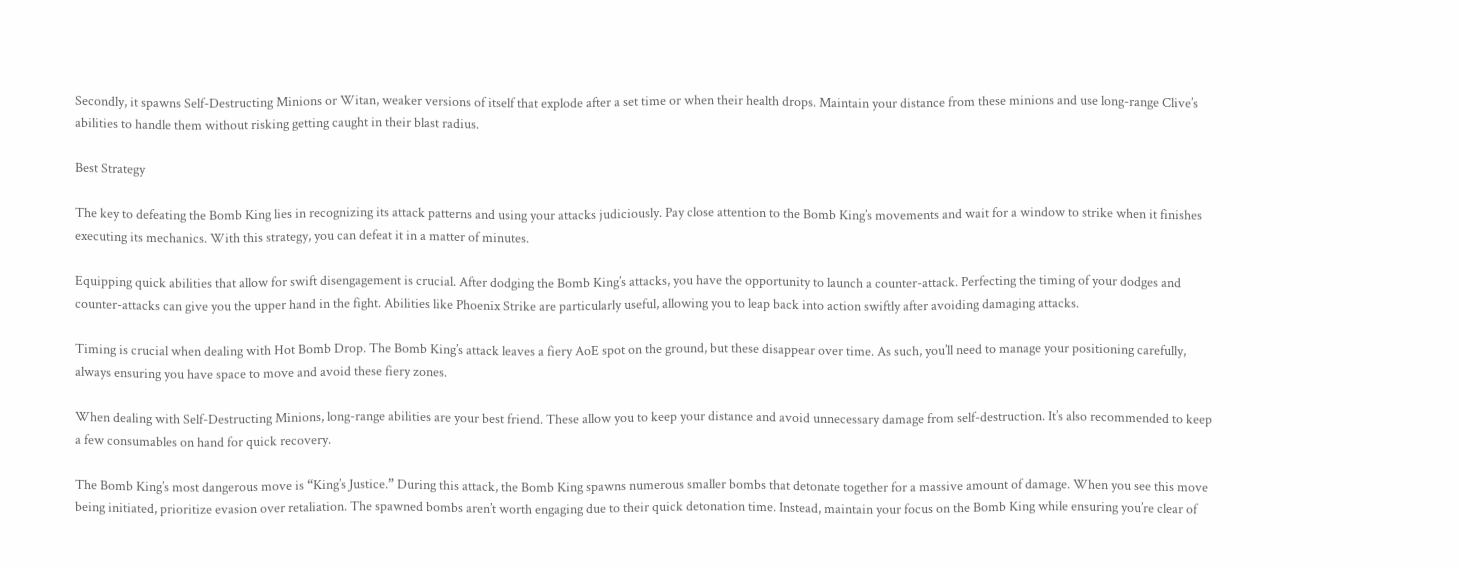Secondly, it spawns Self-Destructing Minions or Witan, weaker versions of itself that explode after a set time or when their health drops. Maintain your distance from these minions and use long-range Clive’s abilities to handle them without risking getting caught in their blast radius.

Best Strategy

The key to defeating the Bomb King lies in recognizing its attack patterns and using your attacks judiciously. Pay close attention to the Bomb King’s movements and wait for a window to strike when it finishes executing its mechanics. With this strategy, you can defeat it in a matter of minutes.

Equipping quick abilities that allow for swift disengagement is crucial. After dodging the Bomb King’s attacks, you have the opportunity to launch a counter-attack. Perfecting the timing of your dodges and counter-attacks can give you the upper hand in the fight. Abilities like Phoenix Strike are particularly useful, allowing you to leap back into action swiftly after avoiding damaging attacks.

Timing is crucial when dealing with Hot Bomb Drop. The Bomb King’s attack leaves a fiery AoE spot on the ground, but these disappear over time. As such, you’ll need to manage your positioning carefully, always ensuring you have space to move and avoid these fiery zones.

When dealing with Self-Destructing Minions, long-range abilities are your best friend. These allow you to keep your distance and avoid unnecessary damage from self-destruction. It’s also recommended to keep a few consumables on hand for quick recovery.

The Bomb King’s most dangerous move is “King’s Justice.” During this attack, the Bomb King spawns numerous smaller bombs that detonate together for a massive amount of damage. When you see this move being initiated, prioritize evasion over retaliation. The spawned bombs aren’t worth engaging due to their quick detonation time. Instead, maintain your focus on the Bomb King while ensuring you’re clear of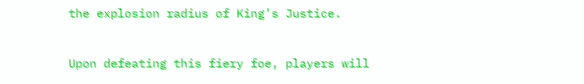the explosion radius of King’s Justice.


Upon defeating this fiery foe, players will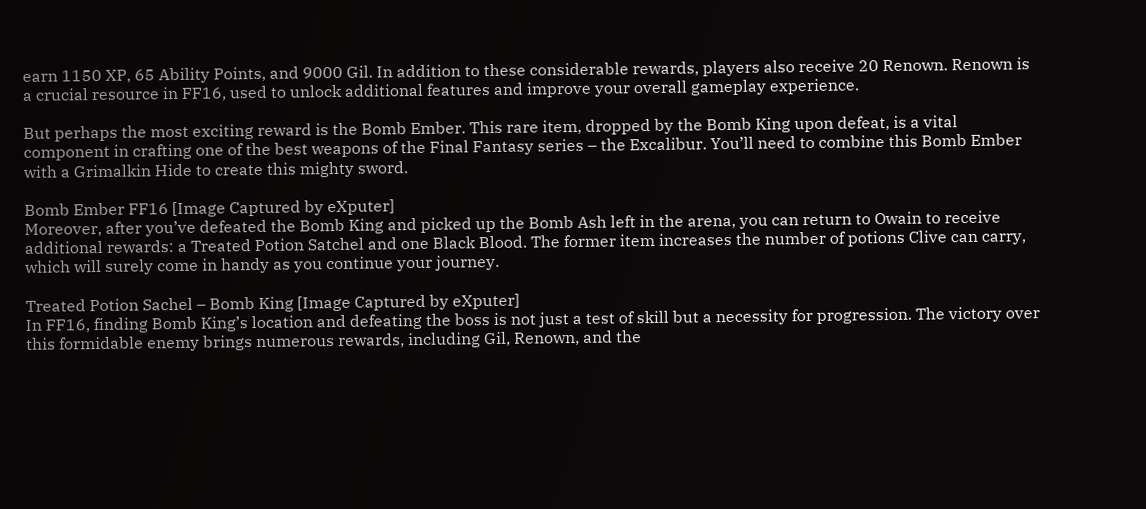earn 1150 XP, 65 Ability Points, and 9000 Gil. In addition to these considerable rewards, players also receive 20 Renown. Renown is a crucial resource in FF16, used to unlock additional features and improve your overall gameplay experience.

But perhaps the most exciting reward is the Bomb Ember. This rare item, dropped by the Bomb King upon defeat, is a vital component in crafting one of the best weapons of the Final Fantasy series – the Excalibur. You’ll need to combine this Bomb Ember with a Grimalkin Hide to create this mighty sword.

Bomb Ember FF16 [Image Captured by eXputer]
Moreover, after you’ve defeated the Bomb King and picked up the Bomb Ash left in the arena, you can return to Owain to receive additional rewards: a Treated Potion Satchel and one Black Blood. The former item increases the number of potions Clive can carry, which will surely come in handy as you continue your journey.

Treated Potion Sachel – Bomb King [Image Captured by eXputer]
In FF16, finding Bomb King’s location and defeating the boss is not just a test of skill but a necessity for progression. The victory over this formidable enemy brings numerous rewards, including Gil, Renown, and the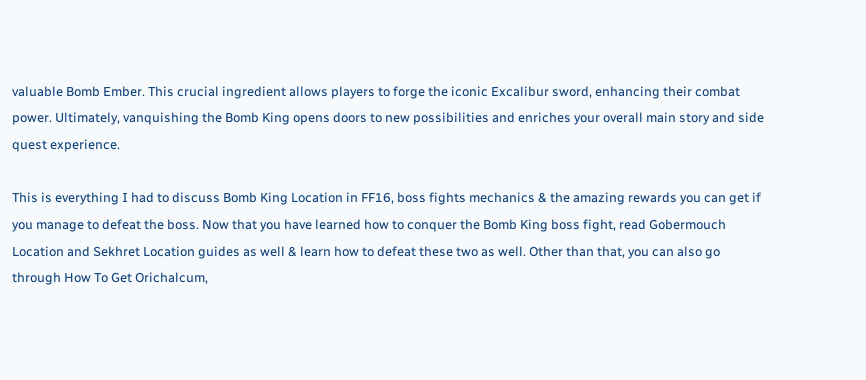valuable Bomb Ember. This crucial ingredient allows players to forge the iconic Excalibur sword, enhancing their combat power. Ultimately, vanquishing the Bomb King opens doors to new possibilities and enriches your overall main story and side quest experience.

This is everything I had to discuss Bomb King Location in FF16, boss fights mechanics & the amazing rewards you can get if you manage to defeat the boss. Now that you have learned how to conquer the Bomb King boss fight, read Gobermouch Location and Sekhret Location guides as well & learn how to defeat these two as well. Other than that, you can also go through How To Get Orichalcum,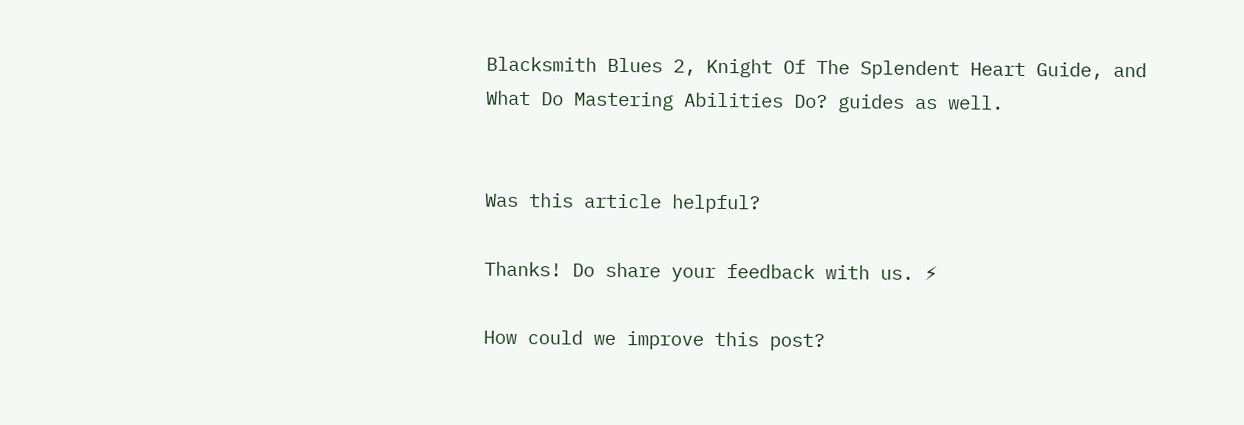Blacksmith Blues 2, Knight Of The Splendent Heart Guide, and What Do Mastering Abilities Do? guides as well.


Was this article helpful?

Thanks! Do share your feedback with us. ⚡

How could we improve this post?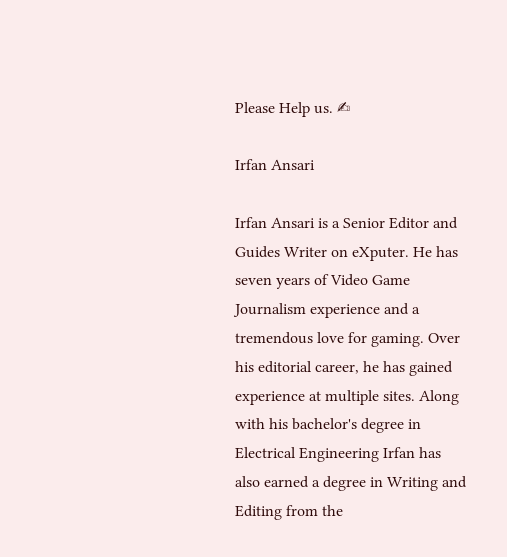Please Help us. ✍

Irfan Ansari

Irfan Ansari is a Senior Editor and Guides Writer on eXputer. He has seven years of Video Game Journalism experience and a tremendous love for gaming. Over his editorial career, he has gained experience at multiple sites. Along with his bachelor's degree in Electrical Engineering Irfan has also earned a degree in Writing and Editing from the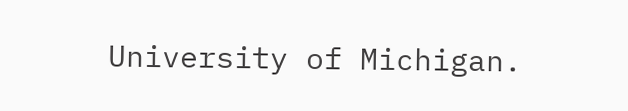University of Michigan.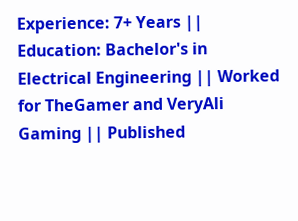Experience: 7+ Years || Education: Bachelor's in Electrical Engineering || Worked for TheGamer and VeryAli Gaming || Published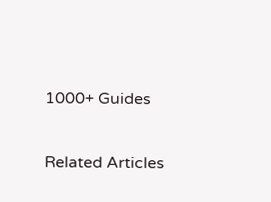1000+ Guides

Related Articles